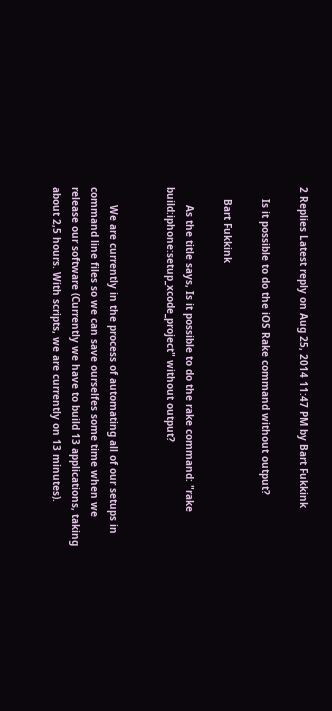2 Replies Latest reply on Aug 25, 2014 11:47 PM by Bart Fukkink

    Is it possible to do the iOS Rake command without output?

    Bart Fukkink

      As the title says, Is it possible to do the rake command: "rake build:iphone:setup_xcode_project" without output?


      We are currently in the process of automating all of our setups in command line files so we can save ourselfes some time when we release our software (Currently we have to build 13 applications, taking about 2,5 hours. With scripts, we are currently on 13 minutes).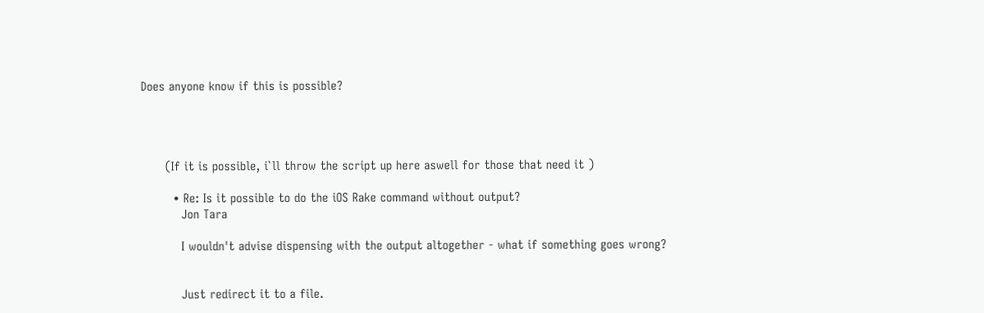Does anyone know if this is possible?




      (If it is possible, i`ll throw the script up here aswell for those that need it )

        • Re: Is it possible to do the iOS Rake command without output?
          Jon Tara

          I wouldn't advise dispensing with the output altogether - what if something goes wrong?


          Just redirect it to a file.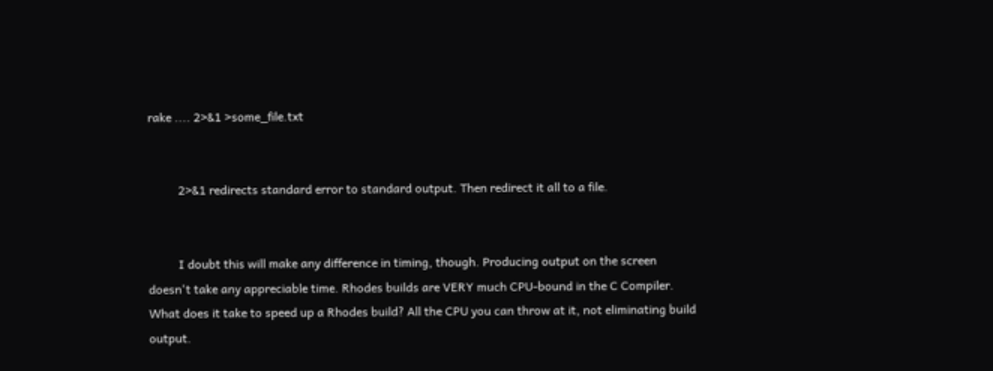rake .... 2>&1 >some_file.txt


          2>&1 redirects standard error to standard output. Then redirect it all to a file.


          I doubt this will make any difference in timing, though. Producing output on the screen doesn't take any appreciable time. Rhodes builds are VERY much CPU-bound in the C Compiler. What does it take to speed up a Rhodes build? All the CPU you can throw at it, not eliminating build output.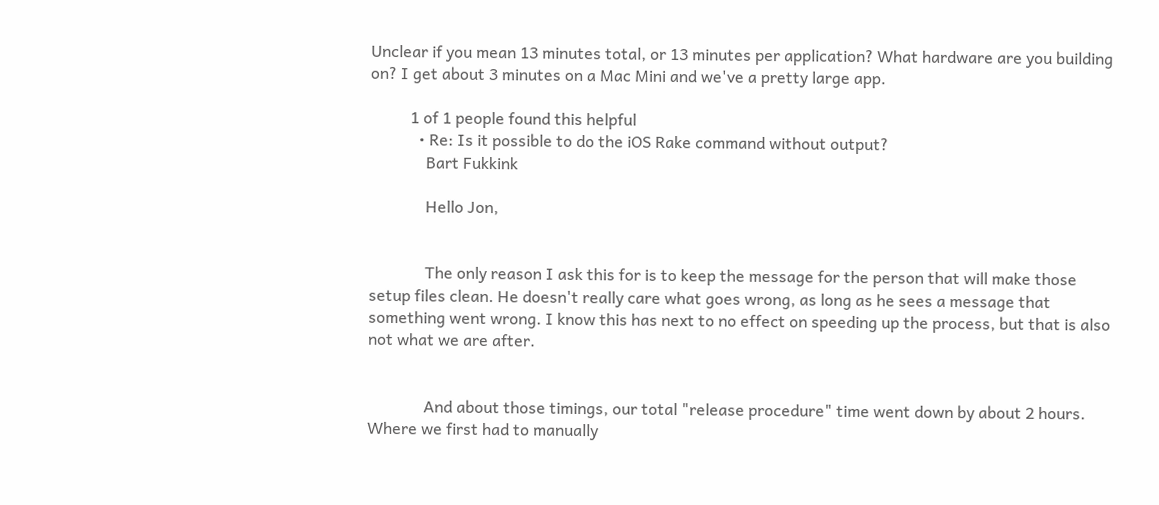Unclear if you mean 13 minutes total, or 13 minutes per application? What hardware are you building on? I get about 3 minutes on a Mac Mini and we've a pretty large app.

          1 of 1 people found this helpful
            • Re: Is it possible to do the iOS Rake command without output?
              Bart Fukkink

              Hello Jon,


              The only reason I ask this for is to keep the message for the person that will make those setup files clean. He doesn't really care what goes wrong, as long as he sees a message that something went wrong. I know this has next to no effect on speeding up the process, but that is also not what we are after.


              And about those timings, our total "release procedure" time went down by about 2 hours. Where we first had to manually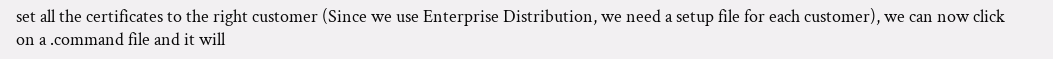set all the certificates to the right customer (Since we use Enterprise Distribution, we need a setup file for each customer), we can now click on a .command file and it will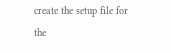create the setup file for the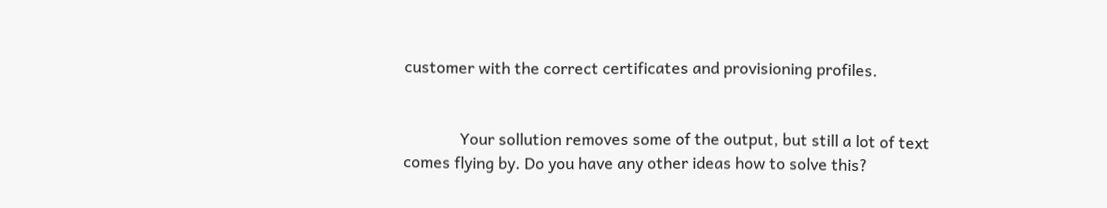customer with the correct certificates and provisioning profiles.


              Your sollution removes some of the output, but still a lot of text comes flying by. Do you have any other ideas how to solve this?